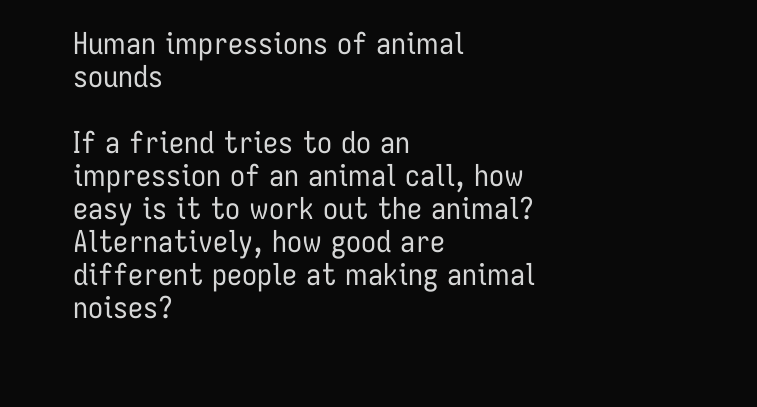Human impressions of animal sounds

If a friend tries to do an impression of an animal call, how easy is it to work out the animal? Alternatively, how good are different people at making animal noises?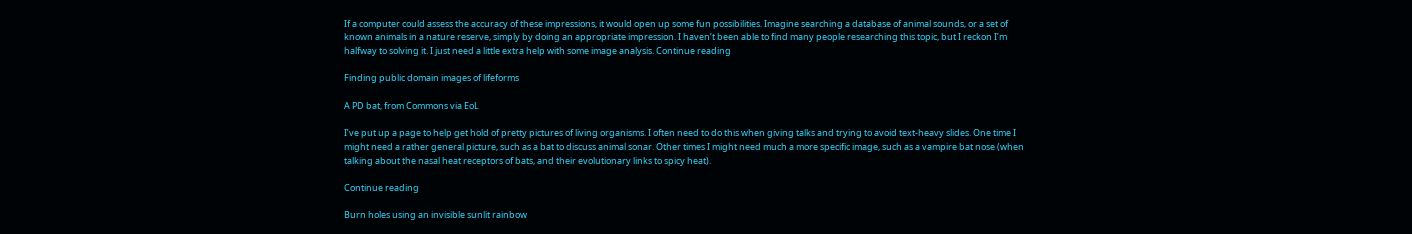If a computer could assess the accuracy of these impressions, it would open up some fun possibilities. Imagine searching a database of animal sounds, or a set of known animals in a nature reserve, simply by doing an appropriate impression. I haven’t been able to find many people researching this topic, but I reckon I’m halfway to solving it. I just need a little extra help with some image analysis. Continue reading

Finding public domain images of lifeforms

A PD bat, from Commons via EoL

I’ve put up a page to help get hold of pretty pictures of living organisms. I often need to do this when giving talks and trying to avoid text-heavy slides. One time I might need a rather general picture, such as a bat to discuss animal sonar. Other times I might need much a more specific image, such as a vampire bat nose (when talking about the nasal heat receptors of bats, and their evolutionary links to spicy heat).

Continue reading

Burn holes using an invisible sunlit rainbow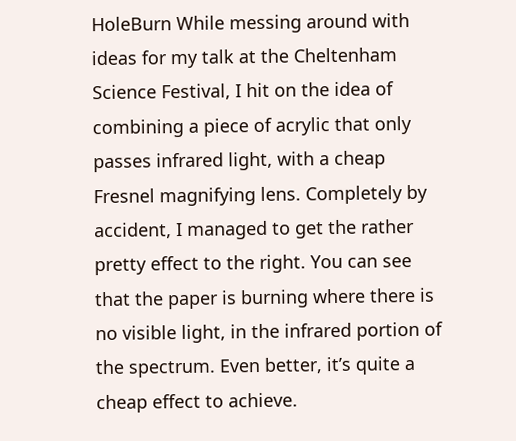HoleBurn While messing around with ideas for my talk at the Cheltenham Science Festival, I hit on the idea of combining a piece of acrylic that only passes infrared light, with a cheap Fresnel magnifying lens. Completely by accident, I managed to get the rather pretty effect to the right. You can see that the paper is burning where there is no visible light, in the infrared portion of the spectrum. Even better, it’s quite a cheap effect to achieve.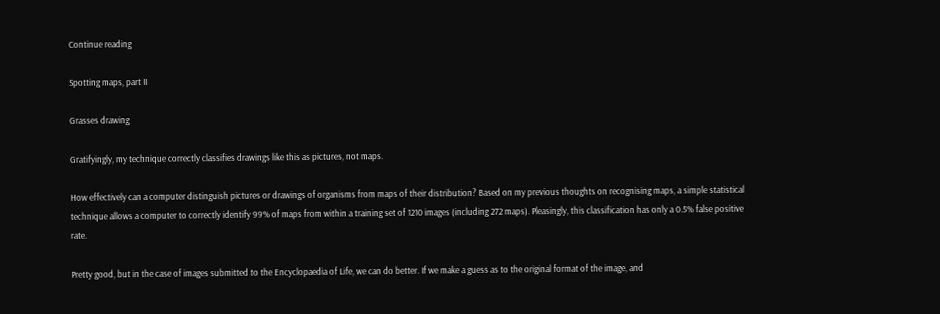Continue reading

Spotting maps, part II

Grasses drawing

Gratifyingly, my technique correctly classifies drawings like this as pictures, not maps.

How effectively can a computer distinguish pictures or drawings of organisms from maps of their distribution? Based on my previous thoughts on recognising maps, a simple statistical technique allows a computer to correctly identify 99% of maps from within a training set of 1210 images (including 272 maps). Pleasingly, this classification has only a 0.5% false positive rate.

Pretty good, but in the case of images submitted to the Encyclopaedia of Life, we can do better. If we make a guess as to the original format of the image, and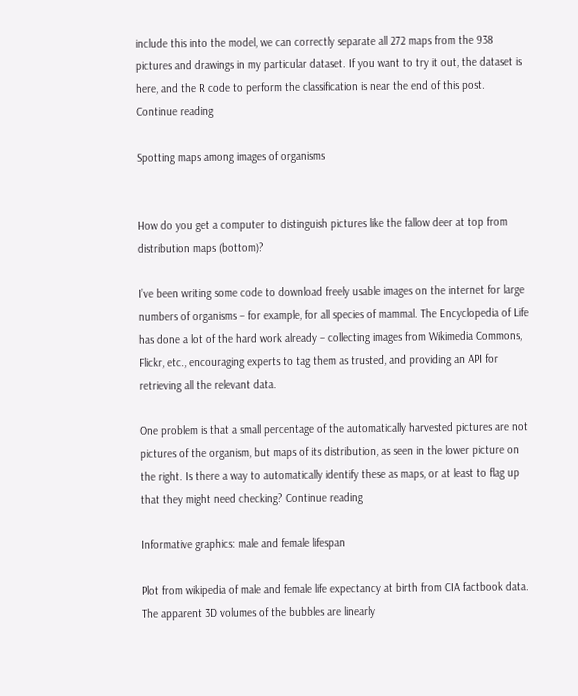include this into the model, we can correctly separate all 272 maps from the 938 pictures and drawings in my particular dataset. If you want to try it out, the dataset is here, and the R code to perform the classification is near the end of this post.
Continue reading

Spotting maps among images of organisms


How do you get a computer to distinguish pictures like the fallow deer at top from distribution maps (bottom)?

I’ve been writing some code to download freely usable images on the internet for large numbers of organisms – for example, for all species of mammal. The Encyclopedia of Life has done a lot of the hard work already – collecting images from Wikimedia Commons, Flickr, etc., encouraging experts to tag them as trusted, and providing an API for retrieving all the relevant data.

One problem is that a small percentage of the automatically harvested pictures are not pictures of the organism, but maps of its distribution, as seen in the lower picture on the right. Is there a way to automatically identify these as maps, or at least to flag up that they might need checking? Continue reading

Informative graphics: male and female lifespan

Plot from wikipedia of male and female life expectancy at birth from CIA factbook data. The apparent 3D volumes of the bubbles are linearly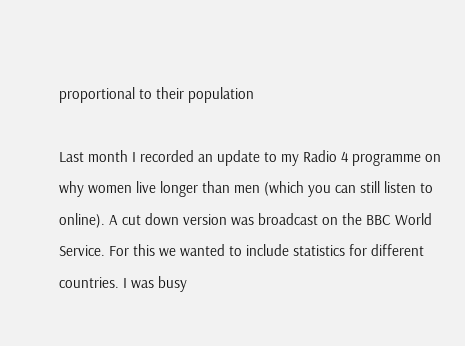proportional to their population

Last month I recorded an update to my Radio 4 programme on why women live longer than men (which you can still listen to online). A cut down version was broadcast on the BBC World Service. For this we wanted to include statistics for different countries. I was busy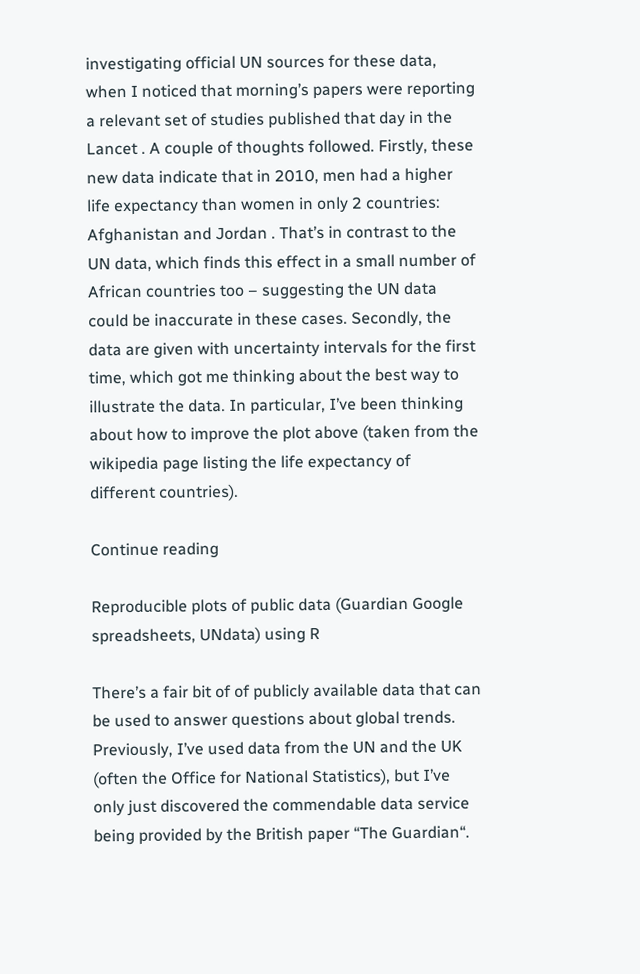investigating official UN sources for these data, when I noticed that morning’s papers were reporting a relevant set of studies published that day in the Lancet . A couple of thoughts followed. Firstly, these new data indicate that in 2010, men had a higher life expectancy than women in only 2 countries: Afghanistan and Jordan . That’s in contrast to the UN data, which finds this effect in a small number of African countries too – suggesting the UN data could be inaccurate in these cases. Secondly, the data are given with uncertainty intervals for the first time, which got me thinking about the best way to illustrate the data. In particular, I’ve been thinking about how to improve the plot above (taken from the wikipedia page listing the life expectancy of different countries).

Continue reading

Reproducible plots of public data (Guardian Google spreadsheets, UNdata) using R

There’s a fair bit of of publicly available data that can be used to answer questions about global trends. Previously, I’ve used data from the UN and the UK (often the Office for National Statistics), but I’ve only just discovered the commendable data service being provided by the British paper “The Guardian“.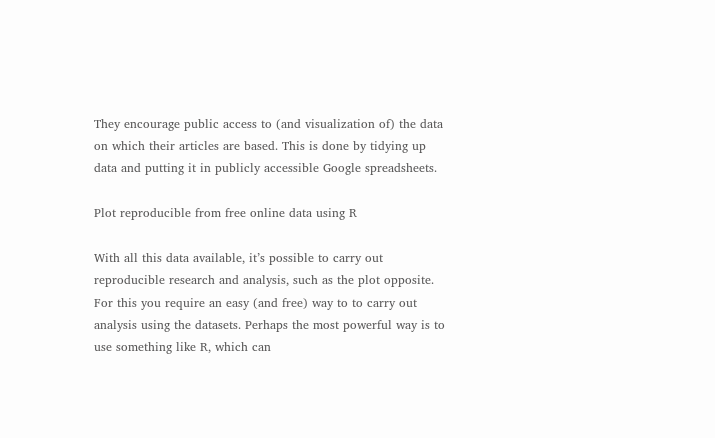They encourage public access to (and visualization of) the data on which their articles are based. This is done by tidying up data and putting it in publicly accessible Google spreadsheets.

Plot reproducible from free online data using R

With all this data available, it’s possible to carry out reproducible research and analysis, such as the plot opposite. For this you require an easy (and free) way to to carry out analysis using the datasets. Perhaps the most powerful way is to use something like R, which can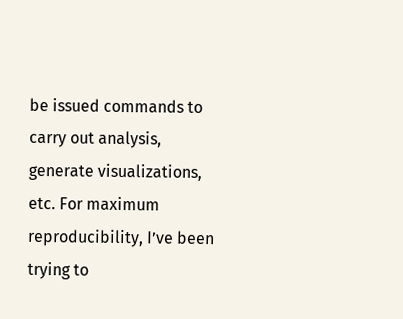be issued commands to carry out analysis, generate visualizations, etc. For maximum reproducibility, I’ve been trying to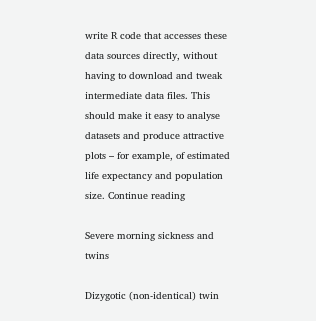write R code that accesses these data sources directly, without having to download and tweak intermediate data files. This should make it easy to analyse datasets and produce attractive plots – for example, of estimated life expectancy and population size. Continue reading

Severe morning sickness and twins

Dizygotic (non-identical) twin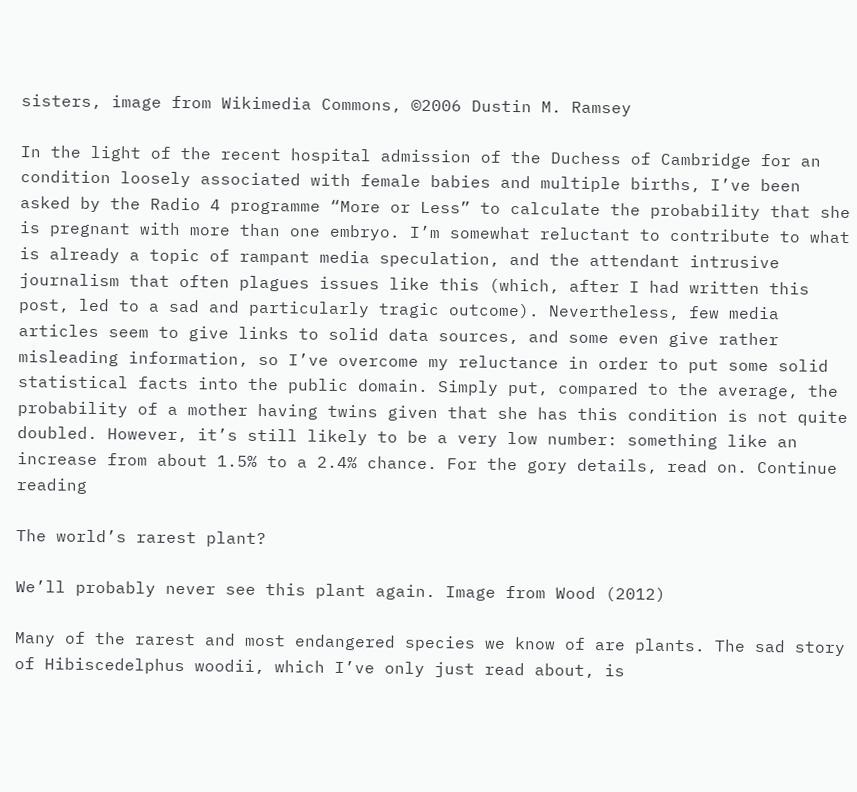sisters, image from Wikimedia Commons, ©2006 Dustin M. Ramsey

In the light of the recent hospital admission of the Duchess of Cambridge for an condition loosely associated with female babies and multiple births, I’ve been asked by the Radio 4 programme “More or Less” to calculate the probability that she is pregnant with more than one embryo. I’m somewhat reluctant to contribute to what is already a topic of rampant media speculation, and the attendant intrusive journalism that often plagues issues like this (which, after I had written this post, led to a sad and particularly tragic outcome). Nevertheless, few media articles seem to give links to solid data sources, and some even give rather misleading information, so I’ve overcome my reluctance in order to put some solid statistical facts into the public domain. Simply put, compared to the average, the probability of a mother having twins given that she has this condition is not quite doubled. However, it’s still likely to be a very low number: something like an increase from about 1.5% to a 2.4% chance. For the gory details, read on. Continue reading

The world’s rarest plant?

We’ll probably never see this plant again. Image from Wood (2012)

Many of the rarest and most endangered species we know of are plants. The sad story of Hibiscedelphus woodii, which I’ve only just read about, is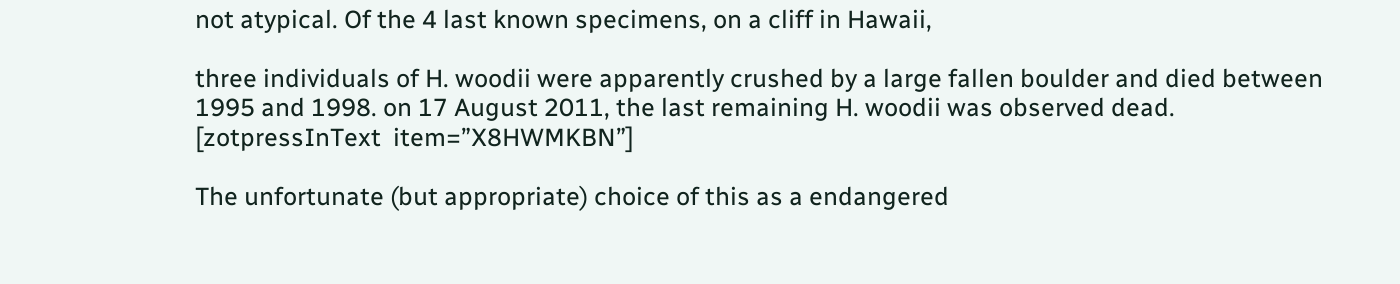not atypical. Of the 4 last known specimens, on a cliff in Hawaii,

three individuals of H. woodii were apparently crushed by a large fallen boulder and died between 1995 and 1998. on 17 August 2011, the last remaining H. woodii was observed dead. [zotpressInText  item=”X8HWMKBN”]

The unfortunate (but appropriate) choice of this as a endangered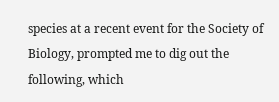species at a recent event for the Society of Biology, prompted me to dig out the following, which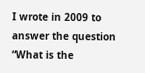I wrote in 2009 to answer the question “What is the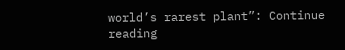world’s rarest plant”: Continue reading